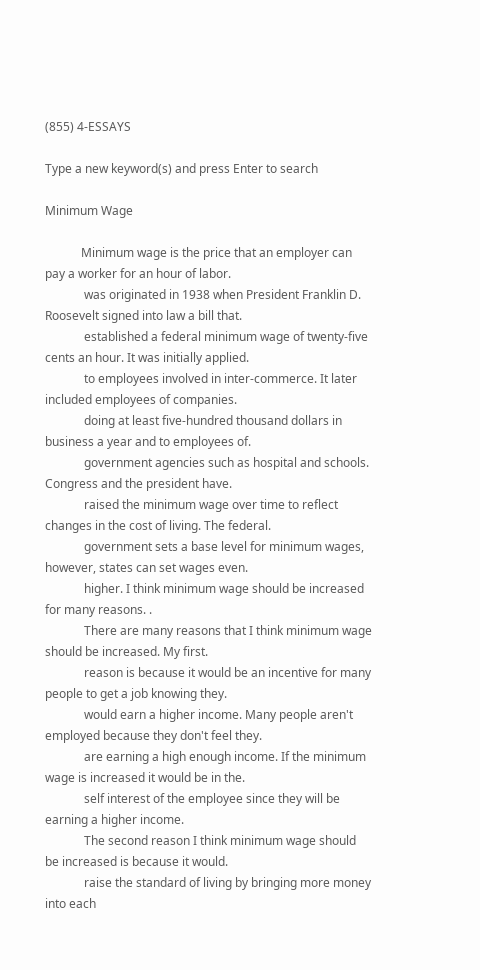(855) 4-ESSAYS

Type a new keyword(s) and press Enter to search

Minimum Wage

            Minimum wage is the price that an employer can pay a worker for an hour of labor.
             was originated in 1938 when President Franklin D. Roosevelt signed into law a bill that.
             established a federal minimum wage of twenty-five cents an hour. It was initially applied.
             to employees involved in inter-commerce. It later included employees of companies.
             doing at least five-hundred thousand dollars in business a year and to employees of.
             government agencies such as hospital and schools. Congress and the president have.
             raised the minimum wage over time to reflect changes in the cost of living. The federal.
             government sets a base level for minimum wages, however, states can set wages even.
             higher. I think minimum wage should be increased for many reasons. .
             There are many reasons that I think minimum wage should be increased. My first.
             reason is because it would be an incentive for many people to get a job knowing they.
             would earn a higher income. Many people aren't employed because they don't feel they.
             are earning a high enough income. If the minimum wage is increased it would be in the.
             self interest of the employee since they will be earning a higher income.
             The second reason I think minimum wage should be increased is because it would.
             raise the standard of living by bringing more money into each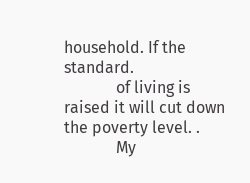household. If the standard.
             of living is raised it will cut down the poverty level. .
             My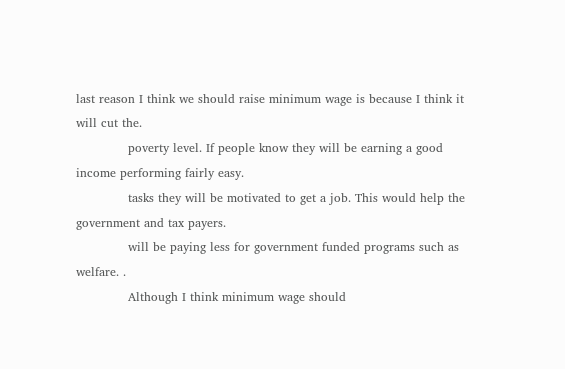last reason I think we should raise minimum wage is because I think it will cut the.
             poverty level. If people know they will be earning a good income performing fairly easy.
             tasks they will be motivated to get a job. This would help the government and tax payers.
             will be paying less for government funded programs such as welfare. .
             Although I think minimum wage should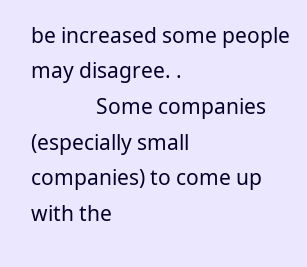be increased some people may disagree. .
             Some companies (especially small companies) to come up with the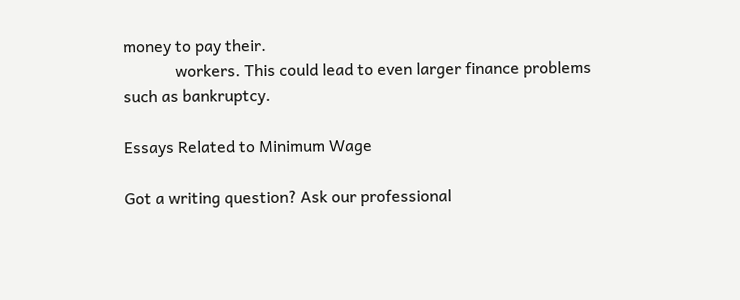money to pay their.
             workers. This could lead to even larger finance problems such as bankruptcy.

Essays Related to Minimum Wage

Got a writing question? Ask our professional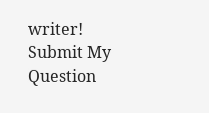writer!
Submit My Question